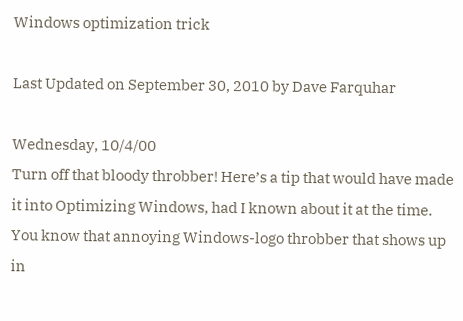Windows optimization trick

Last Updated on September 30, 2010 by Dave Farquhar

Wednesday, 10/4/00
Turn off that bloody throbber! Here’s a tip that would have made it into Optimizing Windows, had I known about it at the time. You know that annoying Windows-logo throbber that shows up in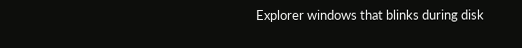Explorer windows that blinks during disk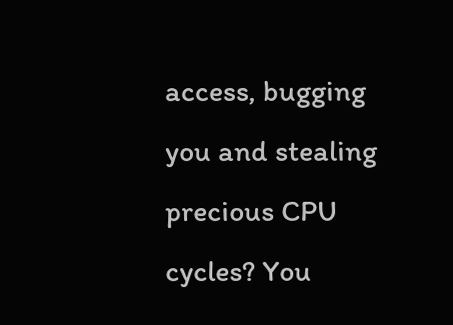access, bugging you and stealing precious CPU cycles? You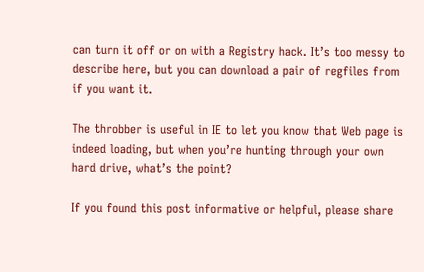can turn it off or on with a Registry hack. It’s too messy to describe here, but you can download a pair of regfiles from if you want it.

The throbber is useful in IE to let you know that Web page is indeed loading, but when you’re hunting through your own hard drive, what’s the point?

If you found this post informative or helpful, please share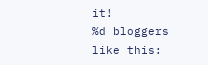it!
%d bloggers like this: